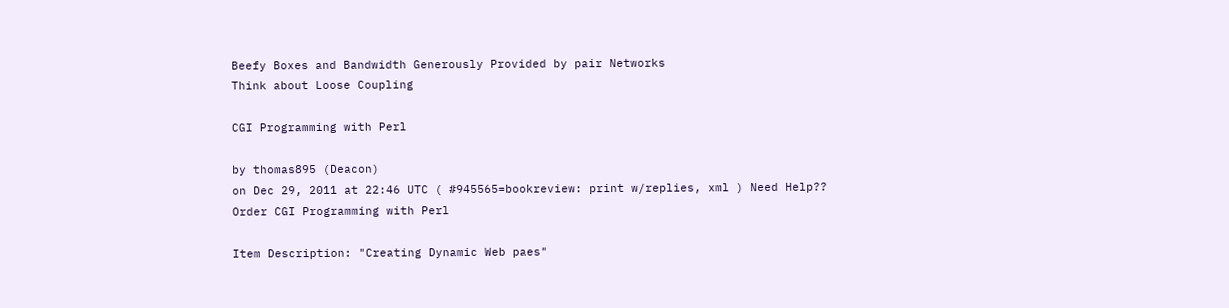Beefy Boxes and Bandwidth Generously Provided by pair Networks
Think about Loose Coupling

CGI Programming with Perl

by thomas895 (Deacon)
on Dec 29, 2011 at 22:46 UTC ( #945565=bookreview: print w/replies, xml ) Need Help??
Order CGI Programming with Perl

Item Description: "Creating Dynamic Web paes"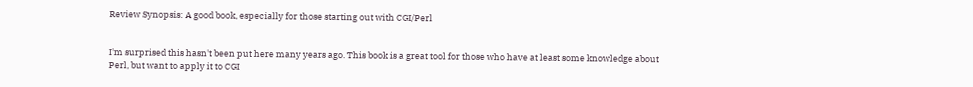Review Synopsis: A good book, especially for those starting out with CGI/Perl


I'm surprised this hasn't been put here many years ago. This book is a great tool for those who have at least some knowledge about Perl, but want to apply it to CGI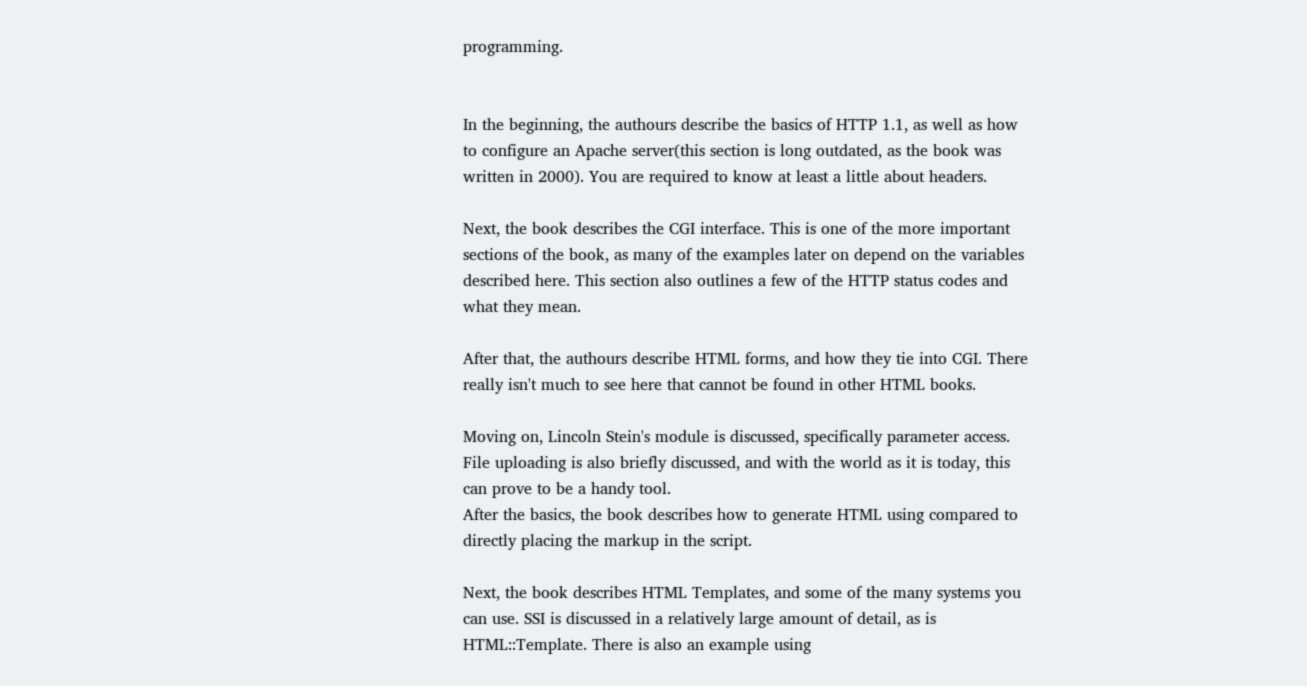programming.


In the beginning, the authours describe the basics of HTTP 1.1, as well as how to configure an Apache server(this section is long outdated, as the book was written in 2000). You are required to know at least a little about headers.

Next, the book describes the CGI interface. This is one of the more important sections of the book, as many of the examples later on depend on the variables described here. This section also outlines a few of the HTTP status codes and what they mean.

After that, the authours describe HTML forms, and how they tie into CGI. There really isn't much to see here that cannot be found in other HTML books.

Moving on, Lincoln Stein's module is discussed, specifically parameter access. File uploading is also briefly discussed, and with the world as it is today, this can prove to be a handy tool.
After the basics, the book describes how to generate HTML using compared to directly placing the markup in the script.

Next, the book describes HTML Templates, and some of the many systems you can use. SSI is discussed in a relatively large amount of detail, as is HTML::Template. There is also an example using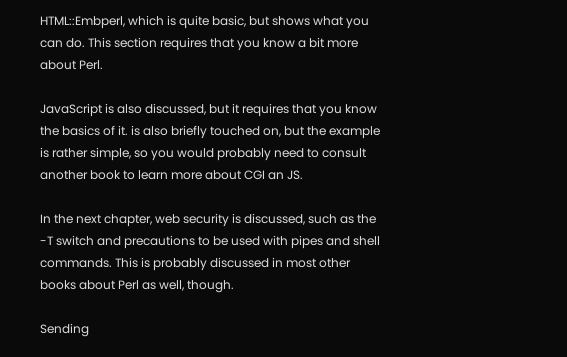HTML::Embperl, which is quite basic, but shows what you can do. This section requires that you know a bit more about Perl.

JavaScript is also discussed, but it requires that you know the basics of it. is also briefly touched on, but the example is rather simple, so you would probably need to consult another book to learn more about CGI an JS.

In the next chapter, web security is discussed, such as the -T switch and precautions to be used with pipes and shell commands. This is probably discussed in most other books about Perl as well, though.

Sending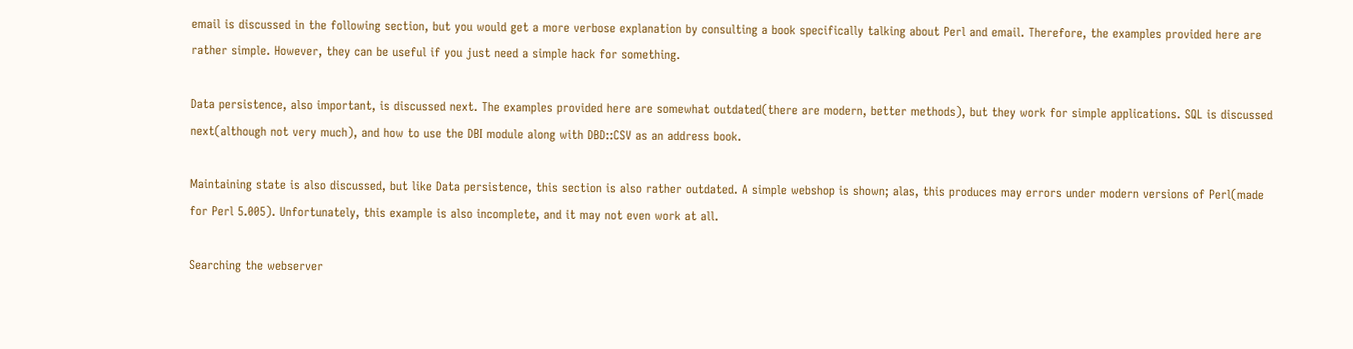email is discussed in the following section, but you would get a more verbose explanation by consulting a book specifically talking about Perl and email. Therefore, the examples provided here are rather simple. However, they can be useful if you just need a simple hack for something.

Data persistence, also important, is discussed next. The examples provided here are somewhat outdated(there are modern, better methods), but they work for simple applications. SQL is discussed next(although not very much), and how to use the DBI module along with DBD::CSV as an address book.

Maintaining state is also discussed, but like Data persistence, this section is also rather outdated. A simple webshop is shown; alas, this produces may errors under modern versions of Perl(made for Perl 5.005). Unfortunately, this example is also incomplete, and it may not even work at all.

Searching the webserver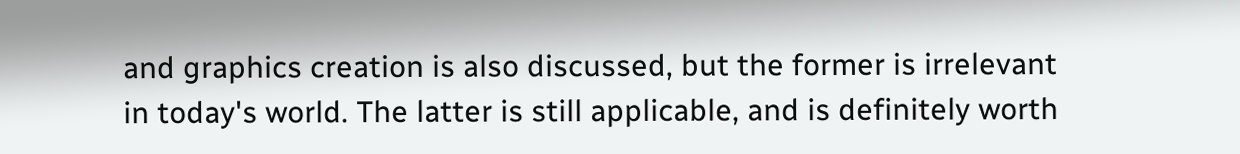and graphics creation is also discussed, but the former is irrelevant in today's world. The latter is still applicable, and is definitely worth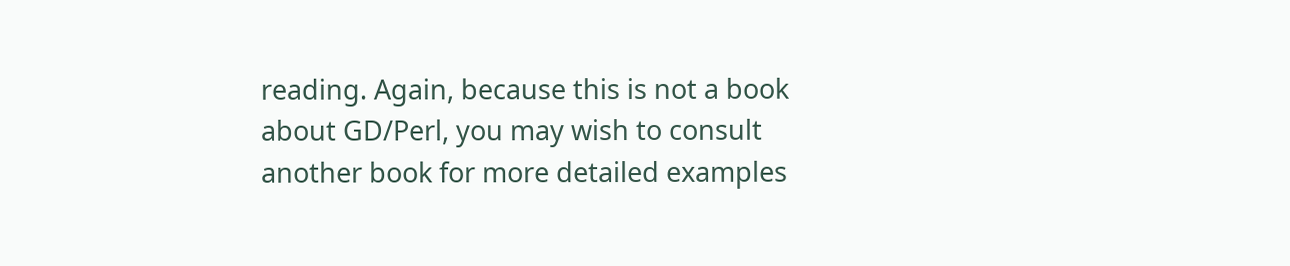reading. Again, because this is not a book about GD/Perl, you may wish to consult another book for more detailed examples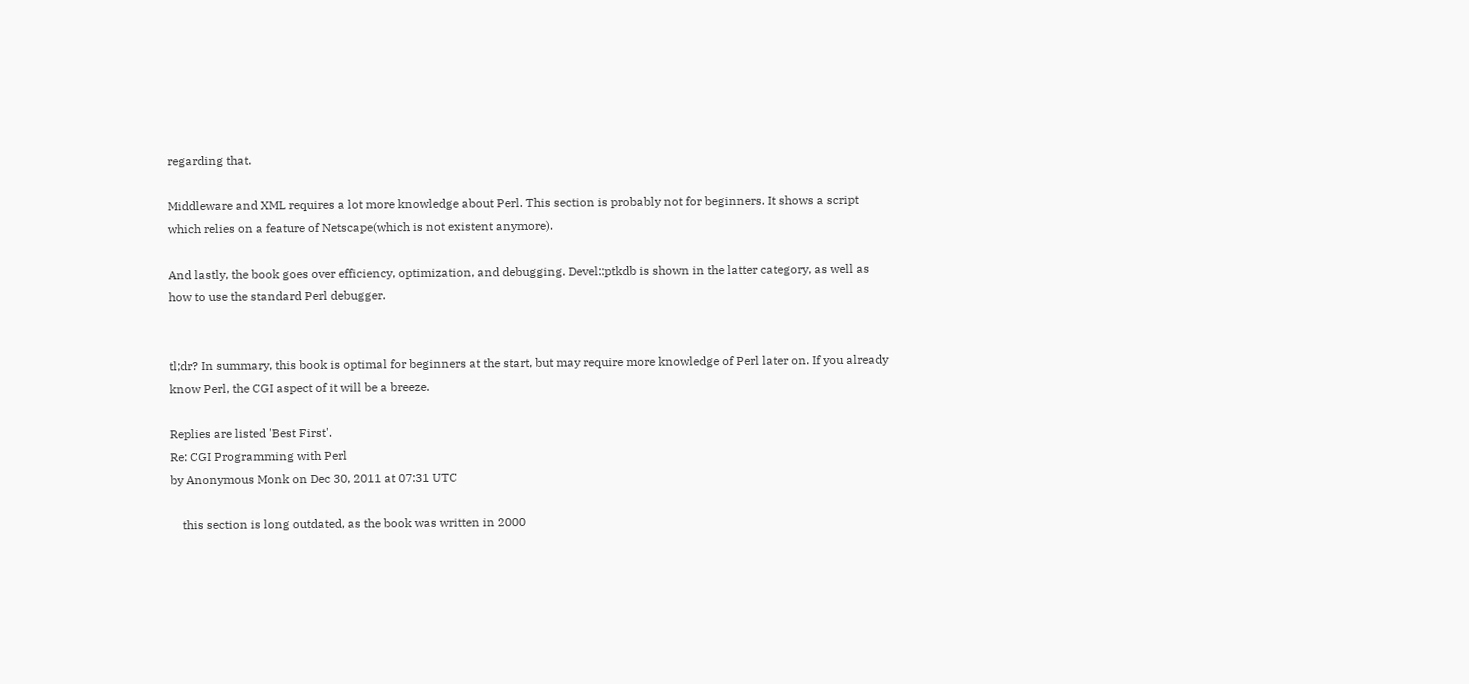regarding that.

Middleware and XML requires a lot more knowledge about Perl. This section is probably not for beginners. It shows a script which relies on a feature of Netscape(which is not existent anymore).

And lastly, the book goes over efficiency, optimization, and debugging. Devel::ptkdb is shown in the latter category, as well as how to use the standard Perl debugger.


tl;dr? In summary, this book is optimal for beginners at the start, but may require more knowledge of Perl later on. If you already know Perl, the CGI aspect of it will be a breeze.

Replies are listed 'Best First'.
Re: CGI Programming with Perl
by Anonymous Monk on Dec 30, 2011 at 07:31 UTC

    this section is long outdated, as the book was written in 2000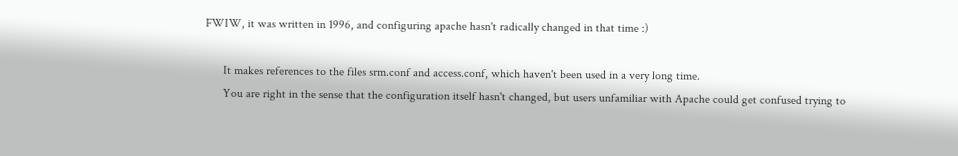FWIW, it was written in 1996, and configuring apache hasn't radically changed in that time :)

      It makes references to the files srm.conf and access.conf, which haven't been used in a very long time.
      You are right in the sense that the configuration itself hasn't changed, but users unfamiliar with Apache could get confused trying to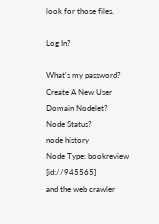look for those files.

Log In?

What's my password?
Create A New User
Domain Nodelet?
Node Status?
node history
Node Type: bookreview [id://945565]
and the web crawler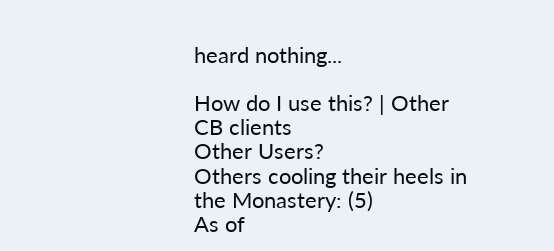heard nothing...

How do I use this? | Other CB clients
Other Users?
Others cooling their heels in the Monastery: (5)
As of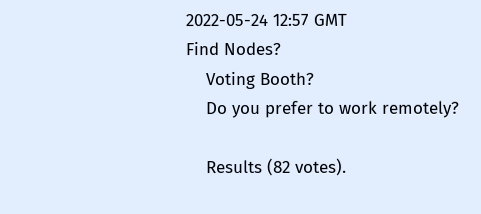2022-05-24 12:57 GMT
Find Nodes?
    Voting Booth?
    Do you prefer to work remotely?

    Results (82 votes).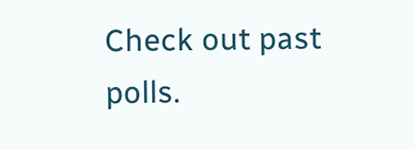Check out past polls.